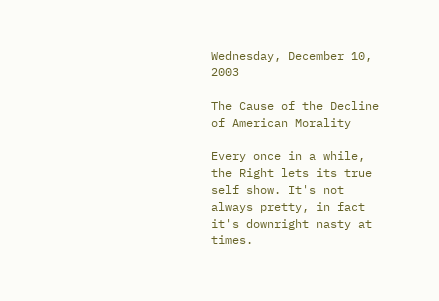Wednesday, December 10, 2003

The Cause of the Decline of American Morality

Every once in a while, the Right lets its true self show. It's not always pretty, in fact it's downright nasty at times.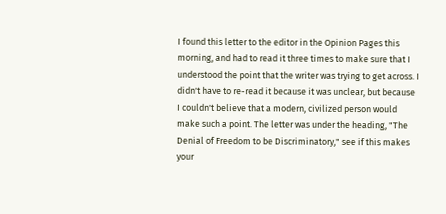I found this letter to the editor in the Opinion Pages this morning, and had to read it three times to make sure that I understood the point that the writer was trying to get across. I didn't have to re-read it because it was unclear, but because I couldn't believe that a modern, civilized person would make such a point. The letter was under the heading, "The Denial of Freedom to be Discriminatory," see if this makes your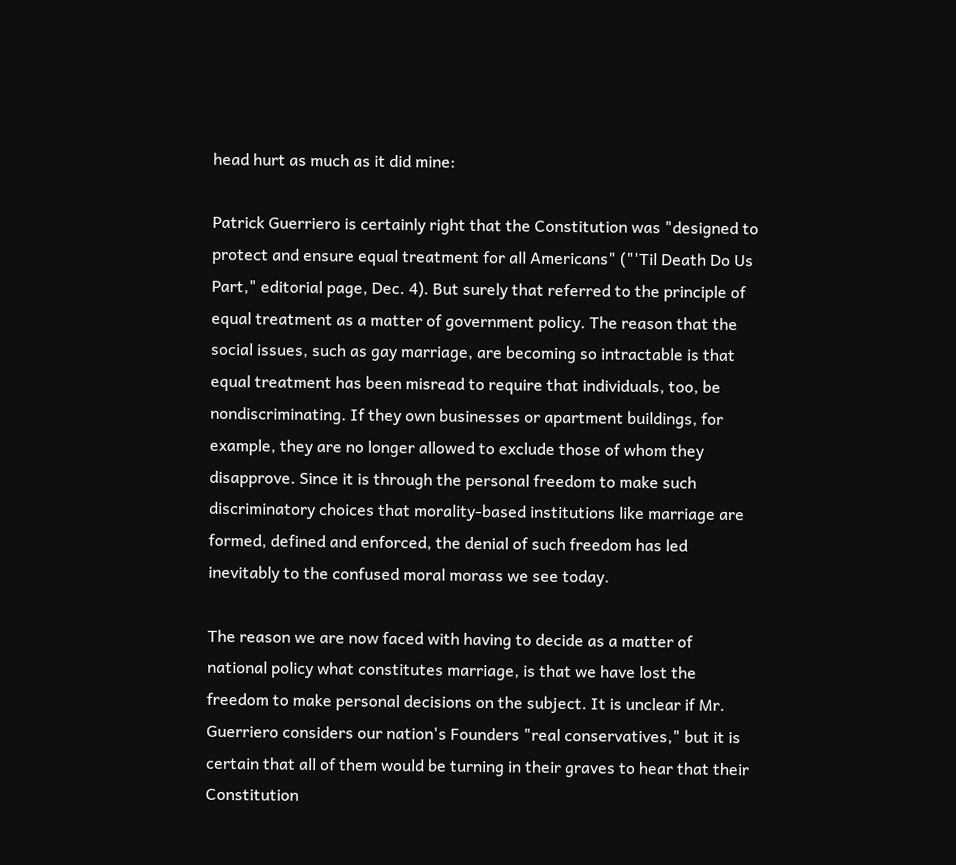head hurt as much as it did mine:

Patrick Guerriero is certainly right that the Constitution was "designed to protect and ensure equal treatment for all Americans" ("'Til Death Do Us Part," editorial page, Dec. 4). But surely that referred to the principle of equal treatment as a matter of government policy. The reason that the social issues, such as gay marriage, are becoming so intractable is that equal treatment has been misread to require that individuals, too, be nondiscriminating. If they own businesses or apartment buildings, for example, they are no longer allowed to exclude those of whom they disapprove. Since it is through the personal freedom to make such discriminatory choices that morality-based institutions like marriage are formed, defined and enforced, the denial of such freedom has led inevitably to the confused moral morass we see today.

The reason we are now faced with having to decide as a matter of national policy what constitutes marriage, is that we have lost the freedom to make personal decisions on the subject. It is unclear if Mr. Guerriero considers our nation's Founders "real conservatives," but it is certain that all of them would be turning in their graves to hear that their Constitution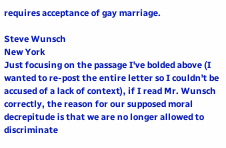requires acceptance of gay marriage.

Steve Wunsch
New York
Just focusing on the passage I've bolded above (I wanted to re-post the entire letter so I couldn't be accused of a lack of context), if I read Mr. Wunsch correctly, the reason for our supposed moral decrepitude is that we are no longer allowed to discriminate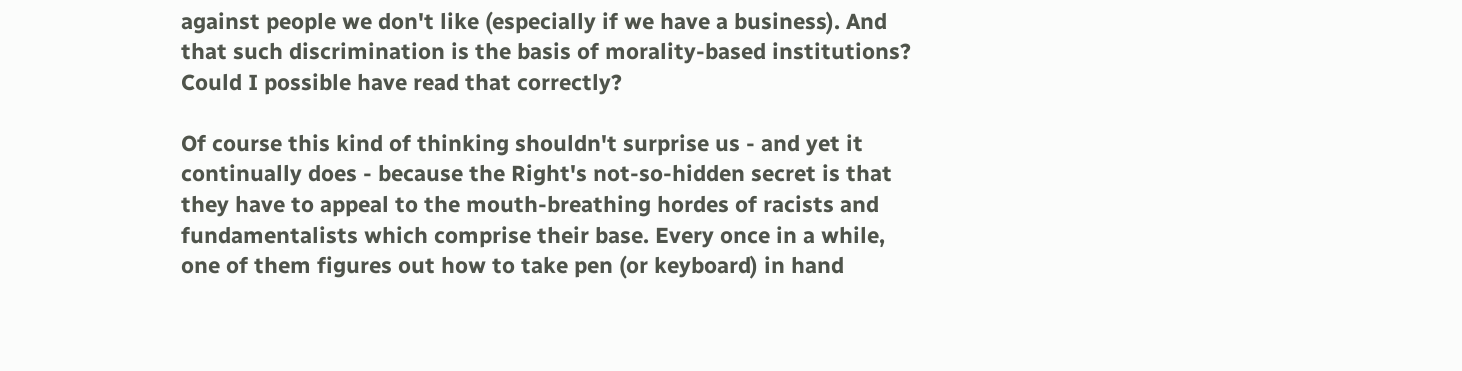against people we don't like (especially if we have a business). And that such discrimination is the basis of morality-based institutions? Could I possible have read that correctly?

Of course this kind of thinking shouldn't surprise us - and yet it continually does - because the Right's not-so-hidden secret is that they have to appeal to the mouth-breathing hordes of racists and fundamentalists which comprise their base. Every once in a while, one of them figures out how to take pen (or keyboard) in hand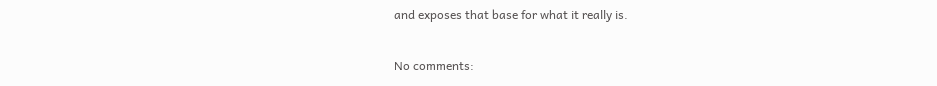and exposes that base for what it really is.

No comments: